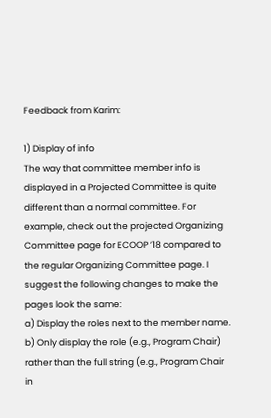Feedback from Karim:

1) Display of info
The way that committee member info is displayed in a Projected Committee is quite different than a normal committee. For example, check out the projected Organizing Committee page for ECOOP ’18 compared to the regular Organizing Committee page. I suggest the following changes to make the pages look the same:
a) Display the roles next to the member name.
b) Only display the role (e.g., Program Chair) rather than the full string (e.g., Program Chair in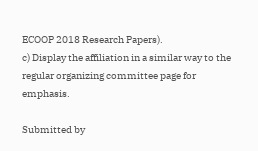ECOOP 2018 Research Papers).
c) Display the affiliation in a similar way to the regular organizing committee page for emphasis.

Submitted by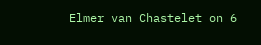Elmer van Chastelet on 6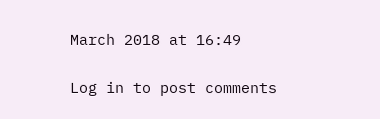March 2018 at 16:49

Log in to post comments